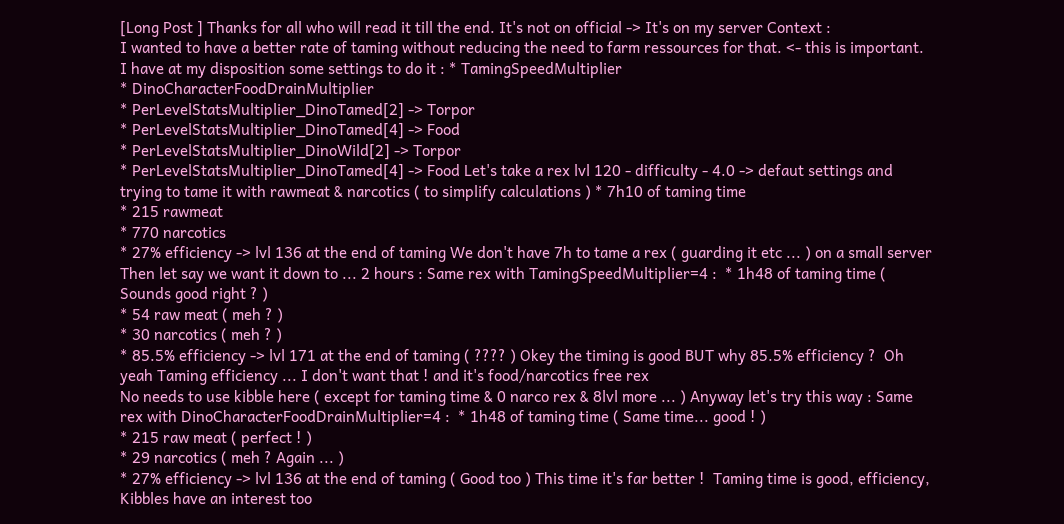[Long Post ] Thanks for all who will read it till the end. It's not on official -> It's on my server Context :
I wanted to have a better rate of taming without reducing the need to farm ressources for that. <- this is important. I have at my disposition some settings to do it : * TamingSpeedMultiplier
* DinoCharacterFoodDrainMultiplier
* PerLevelStatsMultiplier_DinoTamed[2] -> Torpor
* PerLevelStatsMultiplier_DinoTamed[4] -> Food
* PerLevelStatsMultiplier_DinoWild[2] -> Torpor
* PerLevelStatsMultiplier_DinoTamed[4] -> Food Let's take a rex lvl 120 - difficulty - 4.0 -> defaut settings and trying to tame it with rawmeat & narcotics ( to simplify calculations ) * 7h10 of taming time
* 215 rawmeat
* 770 narcotics
* 27% efficiency -> lvl 136 at the end of taming We don't have 7h to tame a rex ( guarding it etc ... ) on a small server Then let say we want it down to ... 2 hours : Same rex with TamingSpeedMultiplier=4 :  * 1h48 of taming time ( Sounds good right ? )
* 54 raw meat ( meh ? )
* 30 narcotics ( meh ? )
* 85.5% efficiency -> lvl 171 at the end of taming ( ???? ) Okey the timing is good BUT why 85.5% efficiency ?  Oh yeah Taming efficiency ... I don't want that ! and it's food/narcotics free rex
No needs to use kibble here ( except for taming time & 0 narco rex & 8lvl more ... ) Anyway let's try this way : Same rex with DinoCharacterFoodDrainMultiplier=4 :  * 1h48 of taming time ( Same time... good ! )
* 215 raw meat ( perfect ! )
* 29 narcotics ( meh ? Again ... )
* 27% efficiency -> lvl 136 at the end of taming ( Good too ) This time it's far better !  Taming time is good, efficiency, Kibbles have an interest too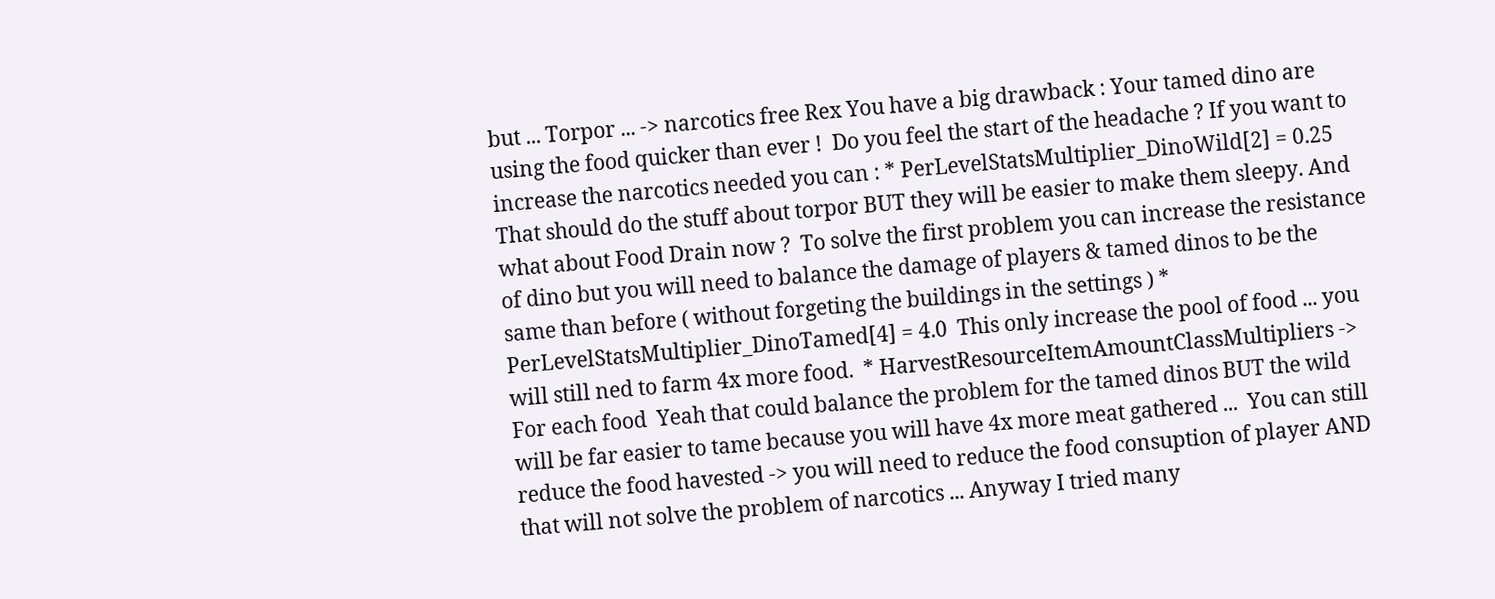but ... Torpor ... -> narcotics free Rex You have a big drawback : Your tamed dino are using the food quicker than ever !  Do you feel the start of the headache ? If you want to increase the narcotics needed you can : * PerLevelStatsMultiplier_DinoWild[2] = 0.25  That should do the stuff about torpor BUT they will be easier to make them sleepy. And what about Food Drain now ?  To solve the first problem you can increase the resistance of dino but you will need to balance the damage of players & tamed dinos to be the same than before ( without forgeting the buildings in the settings ) * PerLevelStatsMultiplier_DinoTamed[4] = 4.0  This only increase the pool of food ... you will still ned to farm 4x more food.  * HarvestResourceItemAmountClassMultipliers -> For each food  Yeah that could balance the problem for the tamed dinos BUT the wild will be far easier to tame because you will have 4x more meat gathered ...  You can still reduce the food havested -> you will need to reduce the food consuption of player AND that will not solve the problem of narcotics ... Anyway I tried many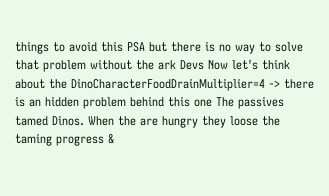things to avoid this PSA but there is no way to solve that problem without the ark Devs Now let's think about the DinoCharacterFoodDrainMultiplier=4 -> there is an hidden problem behind this one The passives tamed Dinos. When the are hungry they loose the taming progress &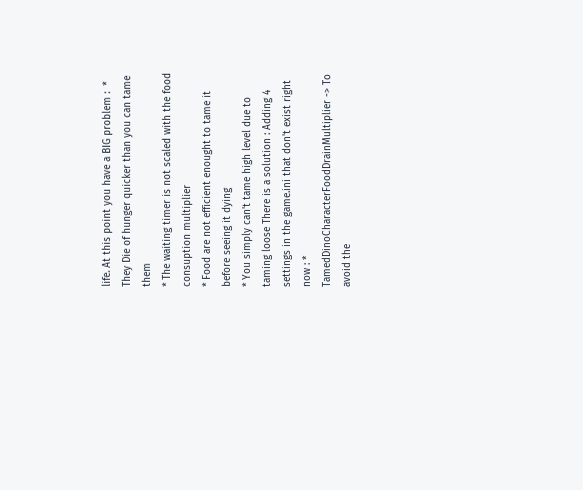life. At this point you have a BIG problem :  * They Die of hunger quicker than you can tame them
* The waiting timer is not scaled with the food consuption multiplier
* Food are not efficient enought to tame it before seeing it dying
* You simply can't tame high level due to taming loose There is a solution : Adding 4 settings in the game.ini that don't exist right now : * TamedDinoCharacterFoodDrainMultiplier -> To avoid the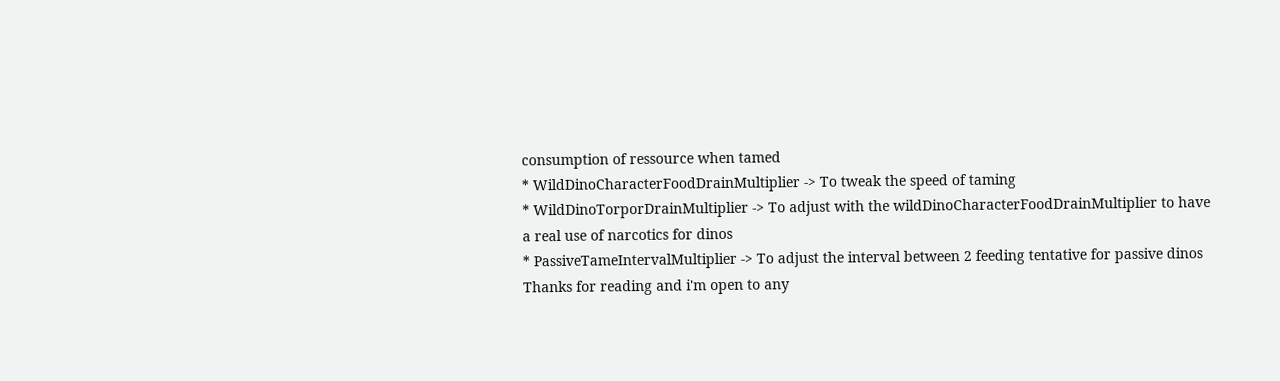consumption of ressource when tamed
* WildDinoCharacterFoodDrainMultiplier -> To tweak the speed of taming
* WildDinoTorporDrainMultiplier -> To adjust with the wildDinoCharacterFoodDrainMultiplier to have a real use of narcotics for dinos
* PassiveTameIntervalMultiplier -> To adjust the interval between 2 feeding tentative for passive dinos  Thanks for reading and i'm open to any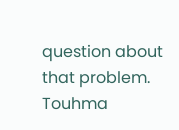question about that problem. Touhma